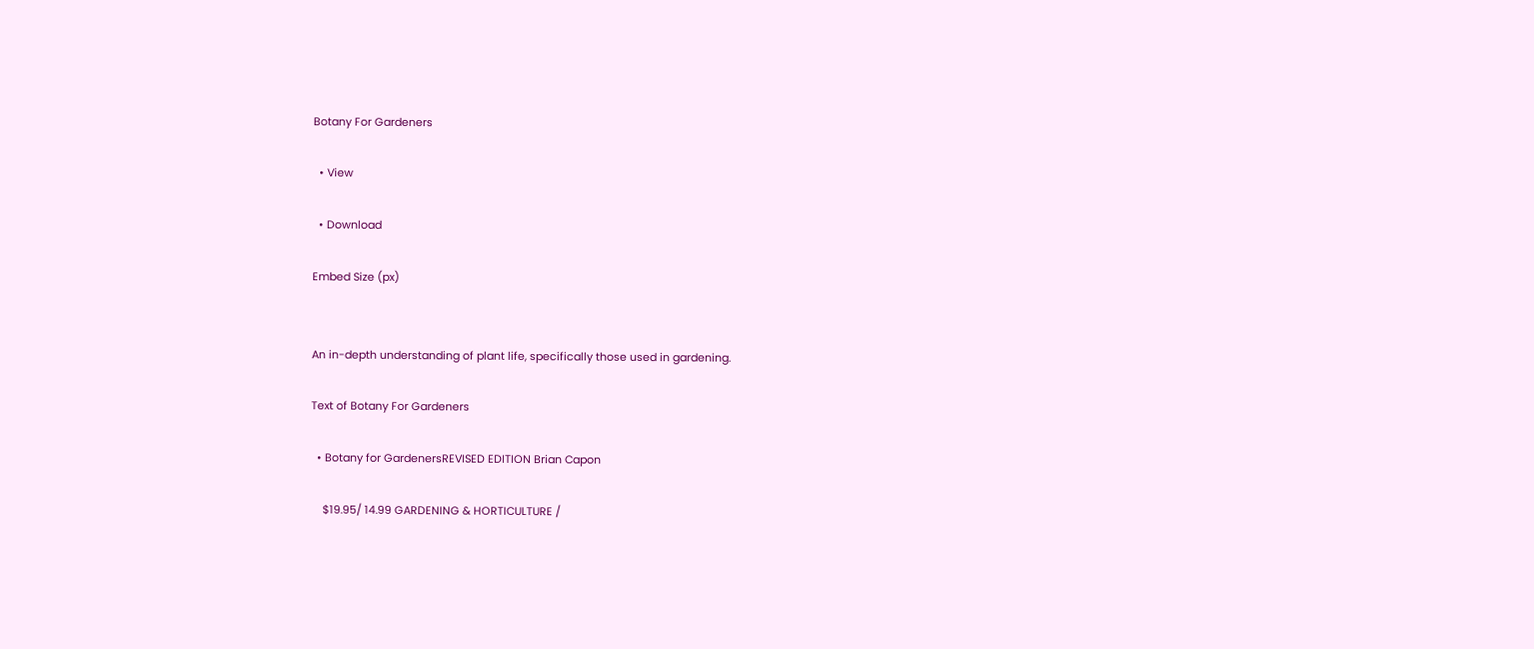Botany For Gardeners

  • View

  • Download

Embed Size (px)


An in-depth understanding of plant life, specifically those used in gardening.

Text of Botany For Gardeners

  • Botany for GardenersREVISED EDITION Brian Capon

    $19.95/ 14.99 GARDENING & HORTICULTURE /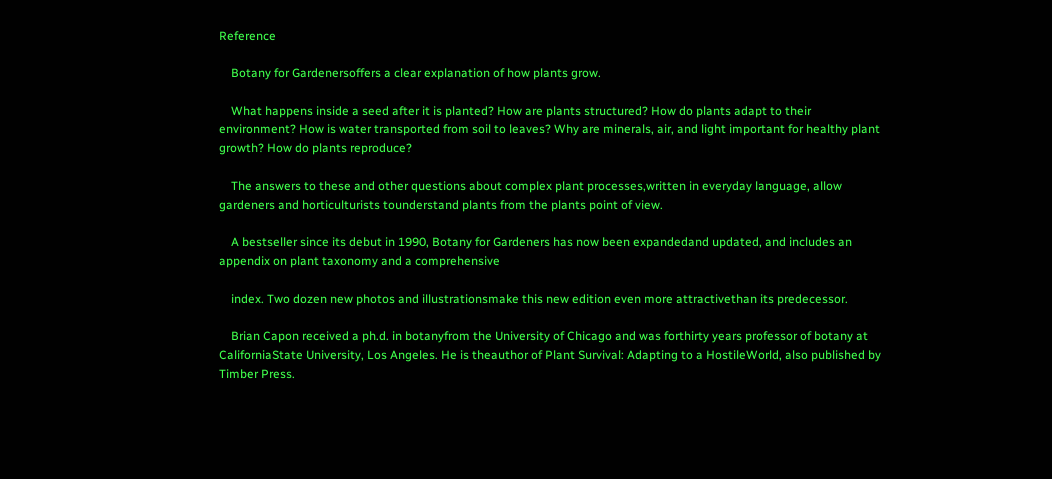Reference

    Botany for Gardenersoffers a clear explanation of how plants grow.

    What happens inside a seed after it is planted? How are plants structured? How do plants adapt to their environment? How is water transported from soil to leaves? Why are minerals, air, and light important for healthy plant growth? How do plants reproduce?

    The answers to these and other questions about complex plant processes,written in everyday language, allow gardeners and horticulturists tounderstand plants from the plants point of view.

    A bestseller since its debut in 1990, Botany for Gardeners has now been expandedand updated, and includes an appendix on plant taxonomy and a comprehensive

    index. Two dozen new photos and illustrationsmake this new edition even more attractivethan its predecessor.

    Brian Capon received a ph.d. in botanyfrom the University of Chicago and was forthirty years professor of botany at CaliforniaState University, Los Angeles. He is theauthor of Plant Survival: Adapting to a HostileWorld, also published by Timber Press.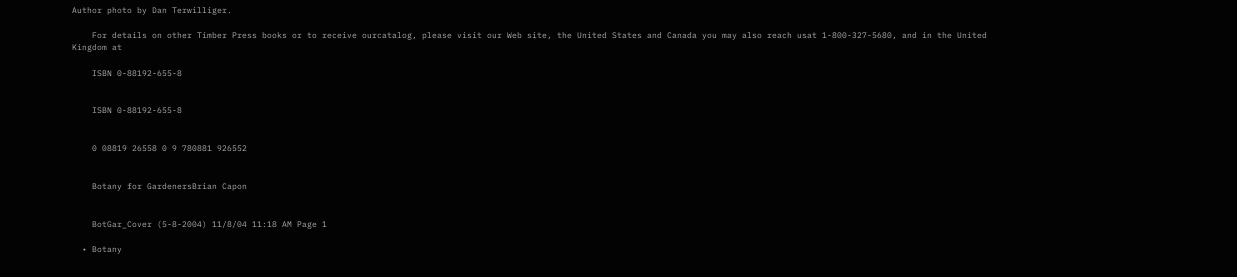Author photo by Dan Terwilliger.

    For details on other Timber Press books or to receive ourcatalog, please visit our Web site, the United States and Canada you may also reach usat 1-800-327-5680, and in the United Kingdom at

    ISBN 0-88192-655-8


    ISBN 0-88192-655-8


    0 08819 26558 0 9 780881 926552


    Botany for GardenersBrian Capon


    BotGar_Cover (5-8-2004) 11/8/04 11:18 AM Page 1

  • Botany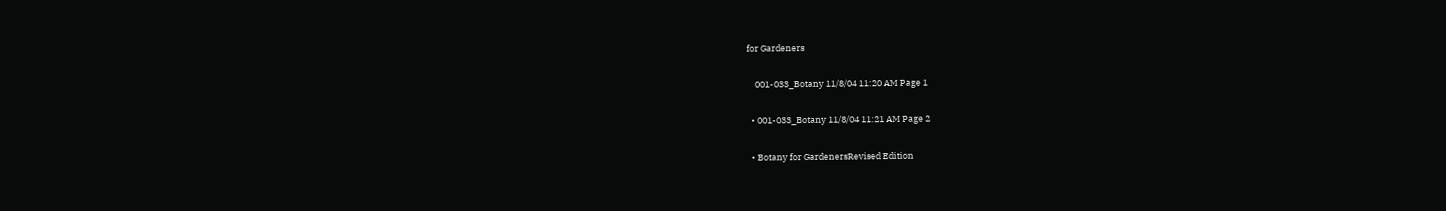for Gardeners

    001-033_Botany 11/8/04 11:20 AM Page 1

  • 001-033_Botany 11/8/04 11:21 AM Page 2

  • Botany for GardenersRevised Edition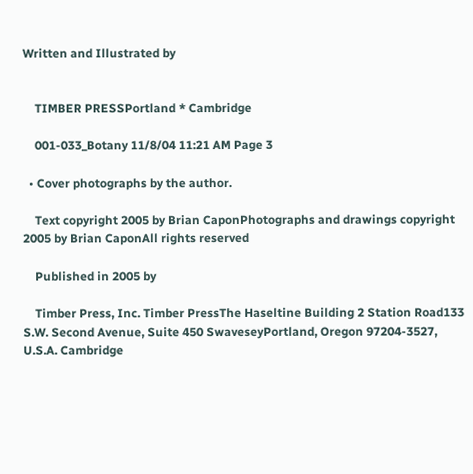Written and Illustrated by


    TIMBER PRESSPortland * Cambridge

    001-033_Botany 11/8/04 11:21 AM Page 3

  • Cover photographs by the author.

    Text copyright 2005 by Brian CaponPhotographs and drawings copyright 2005 by Brian CaponAll rights reserved

    Published in 2005 by

    Timber Press, Inc. Timber PressThe Haseltine Building 2 Station Road133 S.W. Second Avenue, Suite 450 SwaveseyPortland, Oregon 97204-3527, U.S.A. Cambridge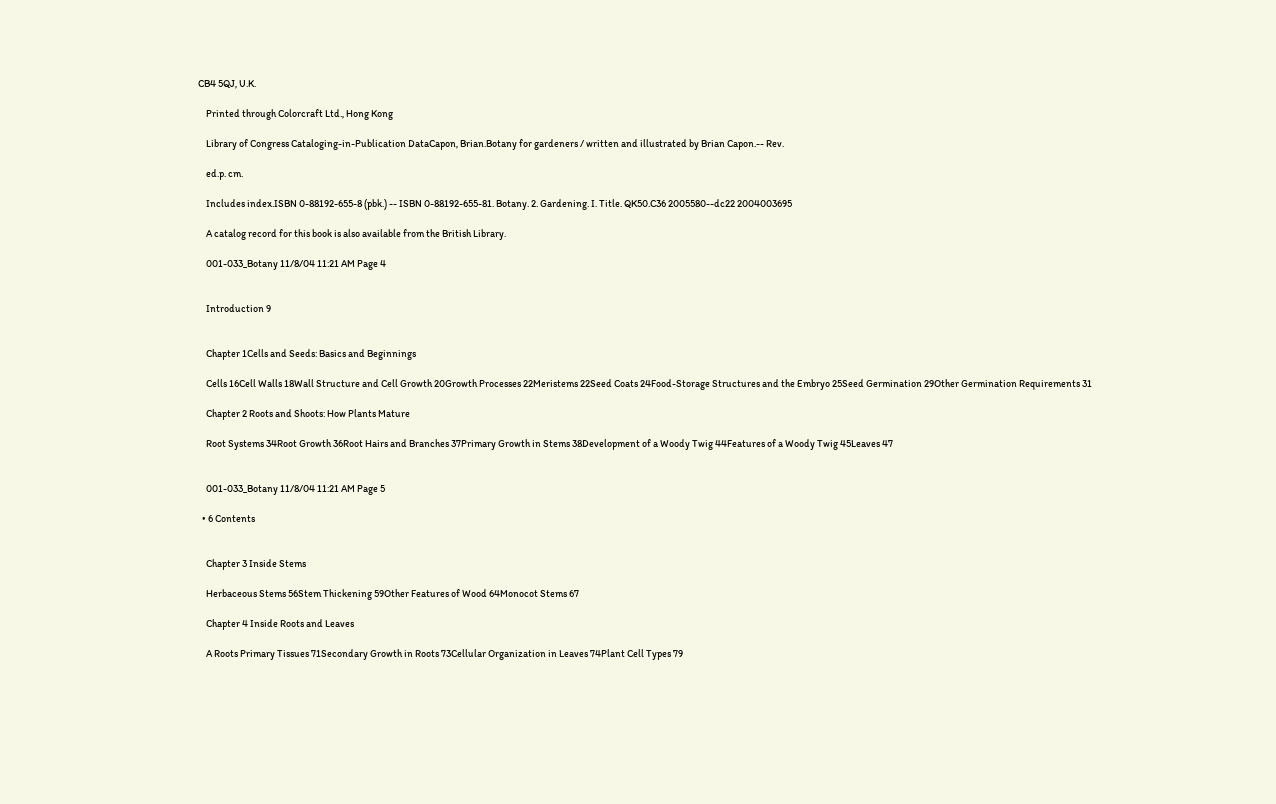CB4 5QJ, U.K.

    Printed through Colorcraft Ltd., Hong Kong

    Library of Congress Cataloging-in-Publication DataCapon, Brian.Botany for gardeners / written and illustrated by Brian Capon.-- Rev.

    ed.p. cm.

    Includes index.ISBN 0-88192-655-8 (pbk.) -- ISBN 0-88192-655-81. Botany. 2. Gardening. I. Title. QK50.C36 2005580--dc22 2004003695

    A catalog record for this book is also available from the British Library.

    001-033_Botany 11/8/04 11:21 AM Page 4


    Introduction 9


    Chapter 1Cells and Seeds: Basics and Beginnings

    Cells 16Cell Walls 18Wall Structure and Cell Growth 20Growth Processes 22Meristems 22Seed Coats 24Food-Storage Structures and the Embryo 25Seed Germination 29Other Germination Requirements 31

    Chapter 2 Roots and Shoots: How Plants Mature

    Root Systems 34Root Growth 36Root Hairs and Branches 37Primary Growth in Stems 38Development of a Woody Twig 44Features of a Woody Twig 45Leaves 47


    001-033_Botany 11/8/04 11:21 AM Page 5

  • 6 Contents


    Chapter 3 Inside Stems

    Herbaceous Stems 56Stem Thickening 59Other Features of Wood 64Monocot Stems 67

    Chapter 4 Inside Roots and Leaves

    A Roots Primary Tissues 71Secondary Growth in Roots 73Cellular Organization in Leaves 74Plant Cell Types 79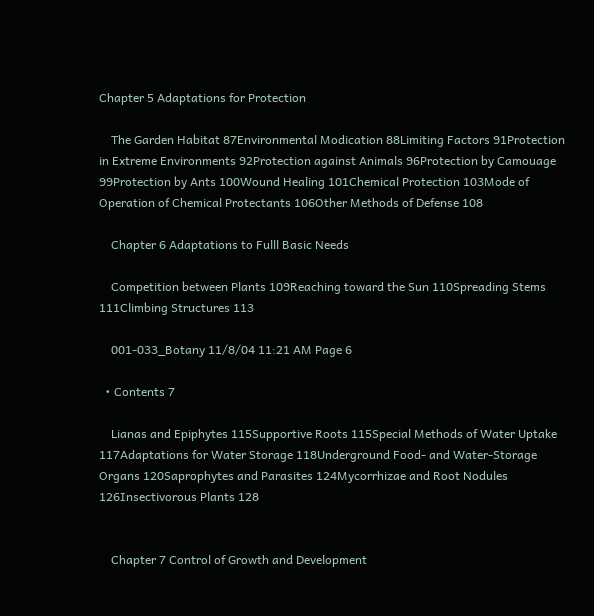Chapter 5 Adaptations for Protection

    The Garden Habitat 87Environmental Modication 88Limiting Factors 91Protection in Extreme Environments 92Protection against Animals 96Protection by Camouage 99Protection by Ants 100Wound Healing 101Chemical Protection 103Mode of Operation of Chemical Protectants 106Other Methods of Defense 108

    Chapter 6 Adaptations to Fulll Basic Needs

    Competition between Plants 109Reaching toward the Sun 110Spreading Stems 111Climbing Structures 113

    001-033_Botany 11/8/04 11:21 AM Page 6

  • Contents 7

    Lianas and Epiphytes 115Supportive Roots 115Special Methods of Water Uptake 117Adaptations for Water Storage 118Underground Food- and Water-Storage Organs 120Saprophytes and Parasites 124Mycorrhizae and Root Nodules 126Insectivorous Plants 128


    Chapter 7 Control of Growth and Development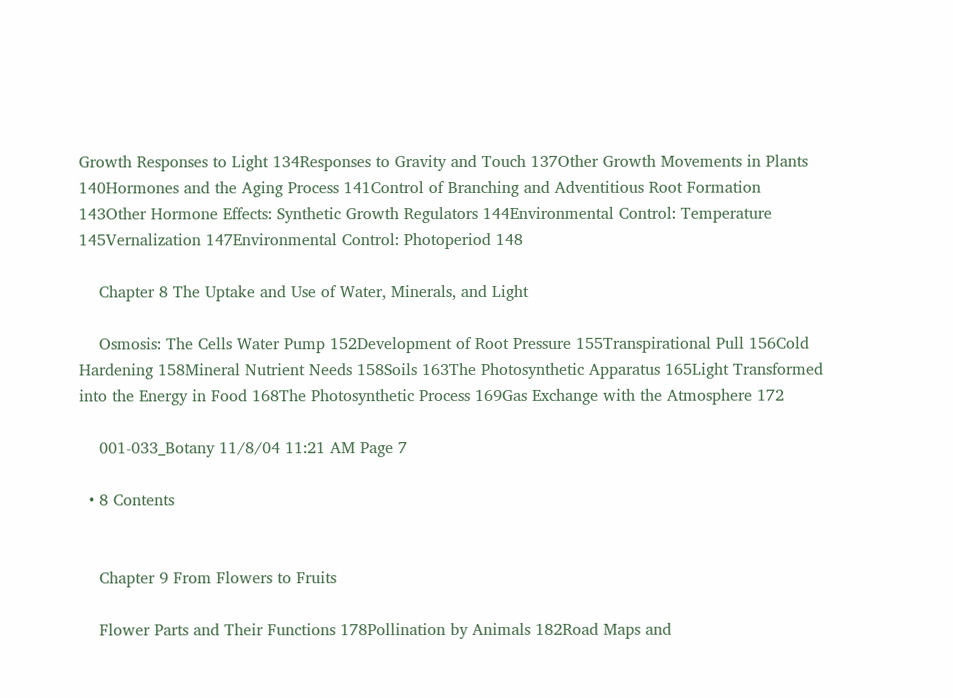Growth Responses to Light 134Responses to Gravity and Touch 137Other Growth Movements in Plants 140Hormones and the Aging Process 141Control of Branching and Adventitious Root Formation 143Other Hormone Effects: Synthetic Growth Regulators 144Environmental Control: Temperature 145Vernalization 147Environmental Control: Photoperiod 148

    Chapter 8 The Uptake and Use of Water, Minerals, and Light

    Osmosis: The Cells Water Pump 152Development of Root Pressure 155Transpirational Pull 156Cold Hardening 158Mineral Nutrient Needs 158Soils 163The Photosynthetic Apparatus 165Light Transformed into the Energy in Food 168The Photosynthetic Process 169Gas Exchange with the Atmosphere 172

    001-033_Botany 11/8/04 11:21 AM Page 7

  • 8 Contents


    Chapter 9 From Flowers to Fruits

    Flower Parts and Their Functions 178Pollination by Animals 182Road Maps and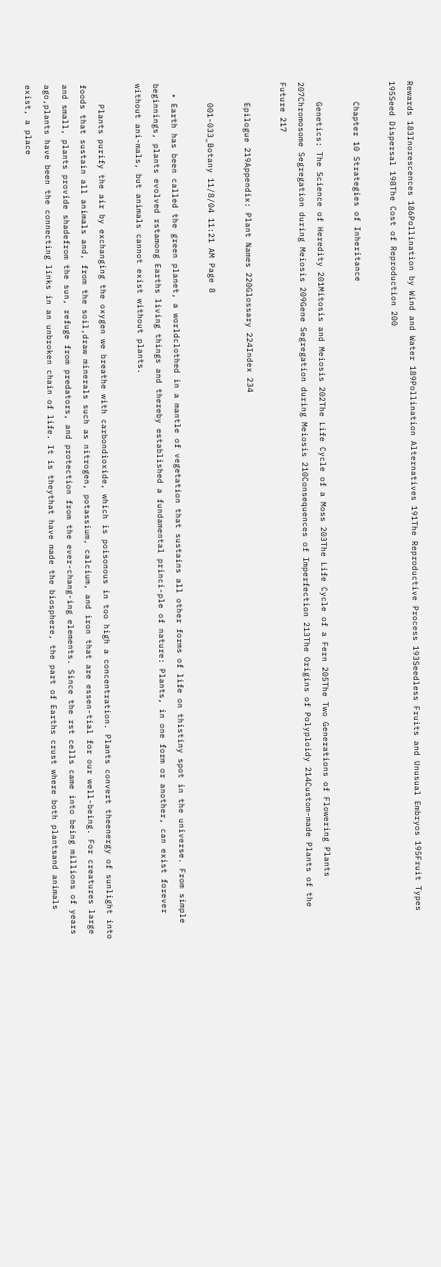Rewards 183Inorescences 186Pollination by Wind and Water 189Pollination Alternatives 191The Reproductive Process 193Seedless Fruits and Unusual Embryos 195Fruit Types 195Seed Dispersal 198The Cost of Reproduction 200

    Chapter 10 Strategies of Inheritance

    Genetics: The Science of Heredity 201Mitosis and Meiosis 202The Life Cycle of a Moss 203The Life Cycle of a Fern 205The Two Generations of Flowering Plants 207Chromosome Segregation during Meiosis 209Gene Segregation during Meiosis 210Consequences of Imperfection 213The Origins of Polyploidy 214Custom-made Plants of the Future 217

    Epilogue 219Appendix: Plant Names 220Glossary 224Index 234

    001-033_Botany 11/8/04 11:21 AM Page 8

  • Earth has been called the green planet, a worldclothed in a mantle of vegetation that sustains all other forms of life on thistiny spot in the universe. From simple beginnings, plants evolved rstamong Earths living things and thereby established a fundamental princi-ple of nature: Plants, in one form or another, can exist forever without ani-mals, but animals cannot exist without plants.

    Plants purify the air by exchanging the oxygen we breathe with carbondioxide, which is poisonous in too high a concentration. Plants convert theenergy of sunlight into foods that sustain all animals and, from the soil,draw minerals such as nitrogen, potassium, calcium, and iron that are essen-tial for our well-being. For creatures large and small, plants provide shadefrom the sun, refuge from predators, and protection from the ever-chang-ing elements. Since the rst cells came into being millions of years ago,plants have been the connecting links in an unbroken chain of life. It is theythat have made the biosphere, the part of Earths crust where both plantsand animals exist, a place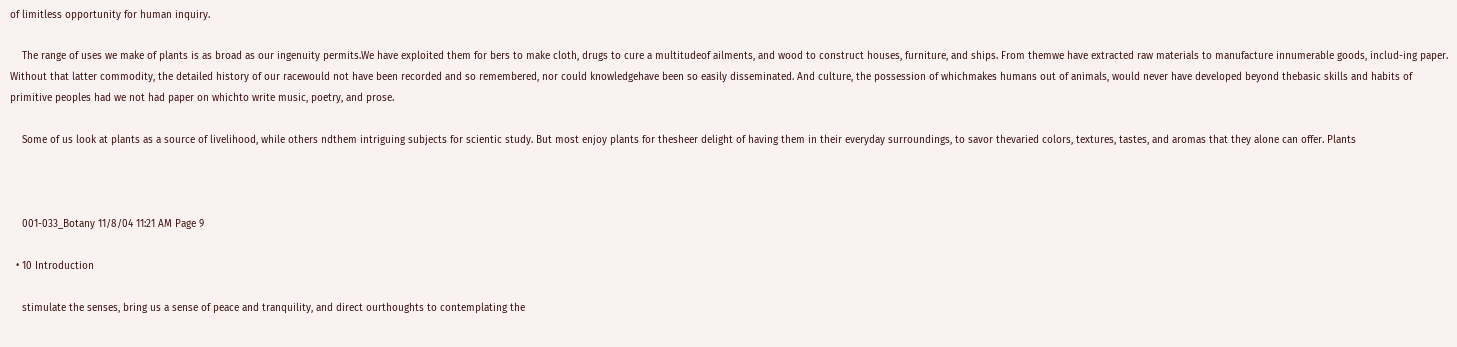of limitless opportunity for human inquiry.

    The range of uses we make of plants is as broad as our ingenuity permits.We have exploited them for bers to make cloth, drugs to cure a multitudeof ailments, and wood to construct houses, furniture, and ships. From themwe have extracted raw materials to manufacture innumerable goods, includ-ing paper. Without that latter commodity, the detailed history of our racewould not have been recorded and so remembered, nor could knowledgehave been so easily disseminated. And culture, the possession of whichmakes humans out of animals, would never have developed beyond thebasic skills and habits of primitive peoples had we not had paper on whichto write music, poetry, and prose.

    Some of us look at plants as a source of livelihood, while others ndthem intriguing subjects for scientic study. But most enjoy plants for thesheer delight of having them in their everyday surroundings, to savor thevaried colors, textures, tastes, and aromas that they alone can offer. Plants



    001-033_Botany 11/8/04 11:21 AM Page 9

  • 10 Introduction

    stimulate the senses, bring us a sense of peace and tranquility, and direct ourthoughts to contemplating the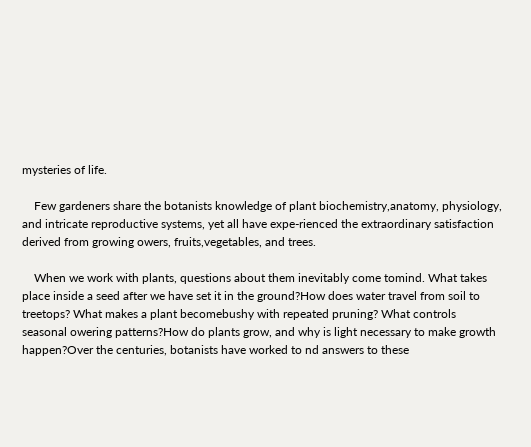mysteries of life.

    Few gardeners share the botanists knowledge of plant biochemistry,anatomy, physiology, and intricate reproductive systems, yet all have expe-rienced the extraordinary satisfaction derived from growing owers, fruits,vegetables, and trees.

    When we work with plants, questions about them inevitably come tomind. What takes place inside a seed after we have set it in the ground?How does water travel from soil to treetops? What makes a plant becomebushy with repeated pruning? What controls seasonal owering patterns?How do plants grow, and why is light necessary to make growth happen?Over the centuries, botanists have worked to nd answers to these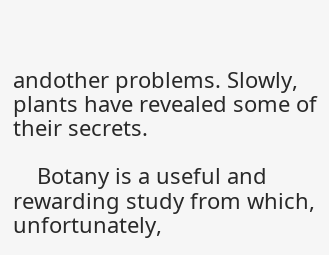andother problems. Slowly, plants have revealed some of their secrets.

    Botany is a useful and rewarding study from which, unfortunately,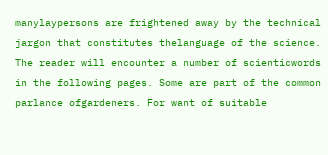manylaypersons are frightened away by the technical jargon that constitutes thelanguage of the science. The reader will encounter a number of scienticwords in the following pages. Some are part of the common parlance ofgardeners. For want of suitable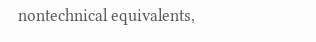nontechnical equivalents,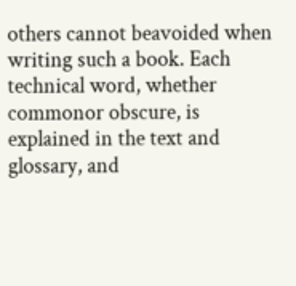others cannot beavoided when writing such a book. Each technical word, whether commonor obscure, is explained in the text and glossary, and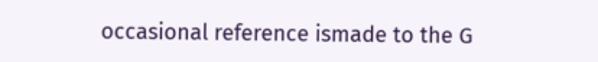occasional reference ismade to the G